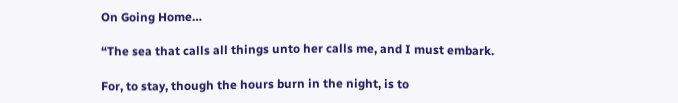On Going Home…

“The sea that calls all things unto her calls me, and I must embark.

For, to stay, though the hours burn in the night, is to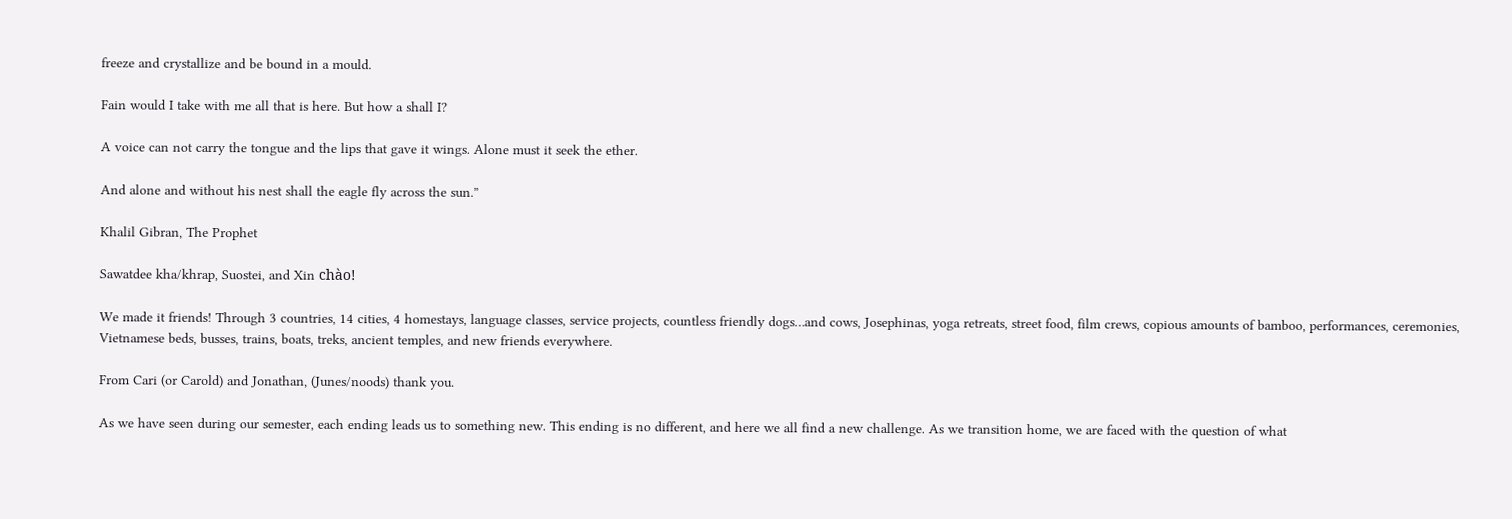freeze and crystallize and be bound in a mould.

Fain would I take with me all that is here. But how a shall I?

A voice can not carry the tongue and the lips that gave it wings. Alone must it seek the ether.

And alone and without his nest shall the eagle fly across the sun.”

Khalil Gibran, The Prophet

Sawatdee kha/khrap, Suostei, and Xin chào!

We made it friends! Through 3 countries, 14 cities, 4 homestays, language classes, service projects, countless friendly dogs…and cows, Josephinas, yoga retreats, street food, film crews, copious amounts of bamboo, performances, ceremonies, Vietnamese beds, busses, trains, boats, treks, ancient temples, and new friends everywhere.

From Cari (or Carold) and Jonathan, (Junes/noods) thank you.

As we have seen during our semester, each ending leads us to something new. This ending is no different, and here we all find a new challenge. As we transition home, we are faced with the question of what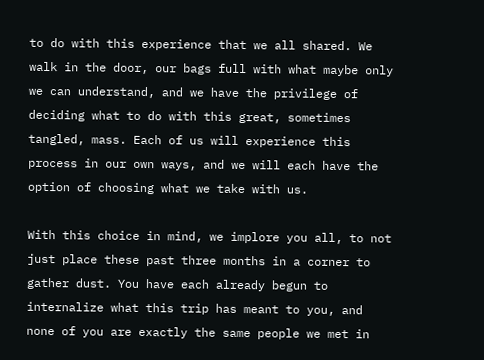to do with this experience that we all shared. We walk in the door, our bags full with what maybe only we can understand, and we have the privilege of deciding what to do with this great, sometimes tangled, mass. Each of us will experience this process in our own ways, and we will each have the option of choosing what we take with us.

With this choice in mind, we implore you all, to not just place these past three months in a corner to gather dust. You have each already begun to internalize what this trip has meant to you, and none of you are exactly the same people we met in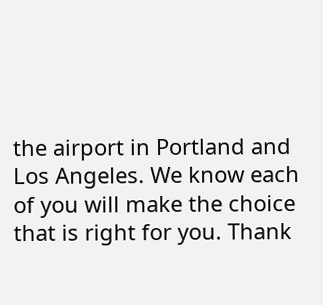the airport in Portland and Los Angeles. We know each of you will make the choice that is right for you. Thank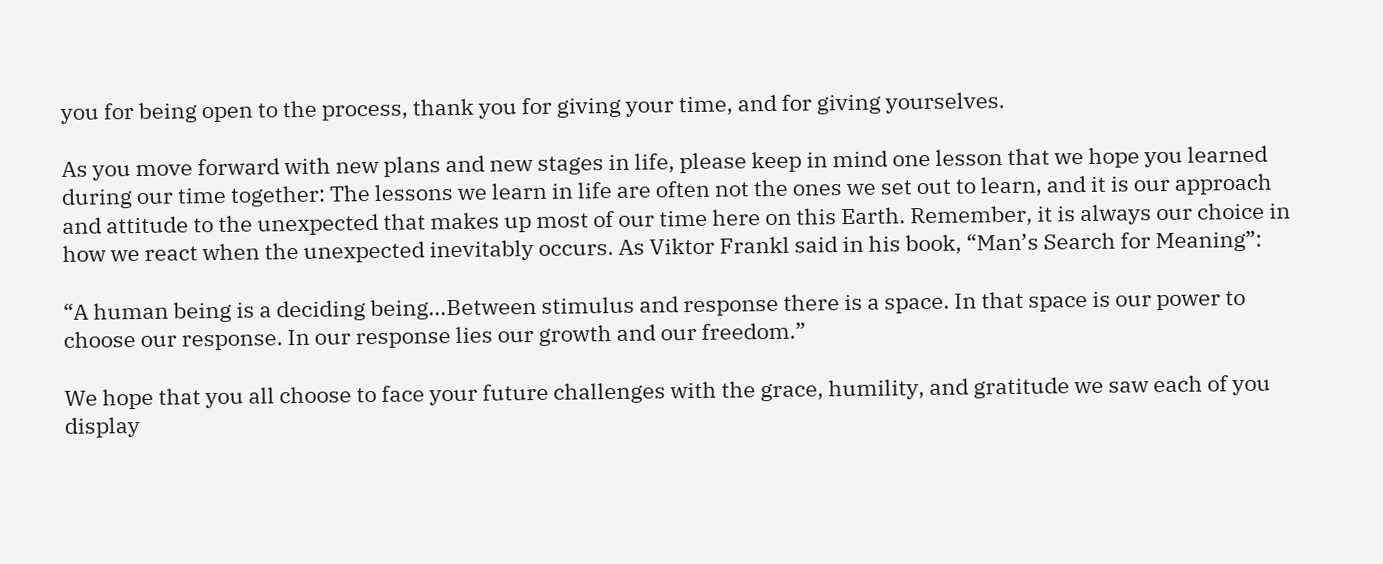you for being open to the process, thank you for giving your time, and for giving yourselves.

As you move forward with new plans and new stages in life, please keep in mind one lesson that we hope you learned during our time together: The lessons we learn in life are often not the ones we set out to learn, and it is our approach and attitude to the unexpected that makes up most of our time here on this Earth. Remember, it is always our choice in how we react when the unexpected inevitably occurs. As Viktor Frankl said in his book, “Man’s Search for Meaning”:

“A human being is a deciding being…Between stimulus and response there is a space. In that space is our power to choose our response. In our response lies our growth and our freedom.”

We hope that you all choose to face your future challenges with the grace, humility, and gratitude we saw each of you display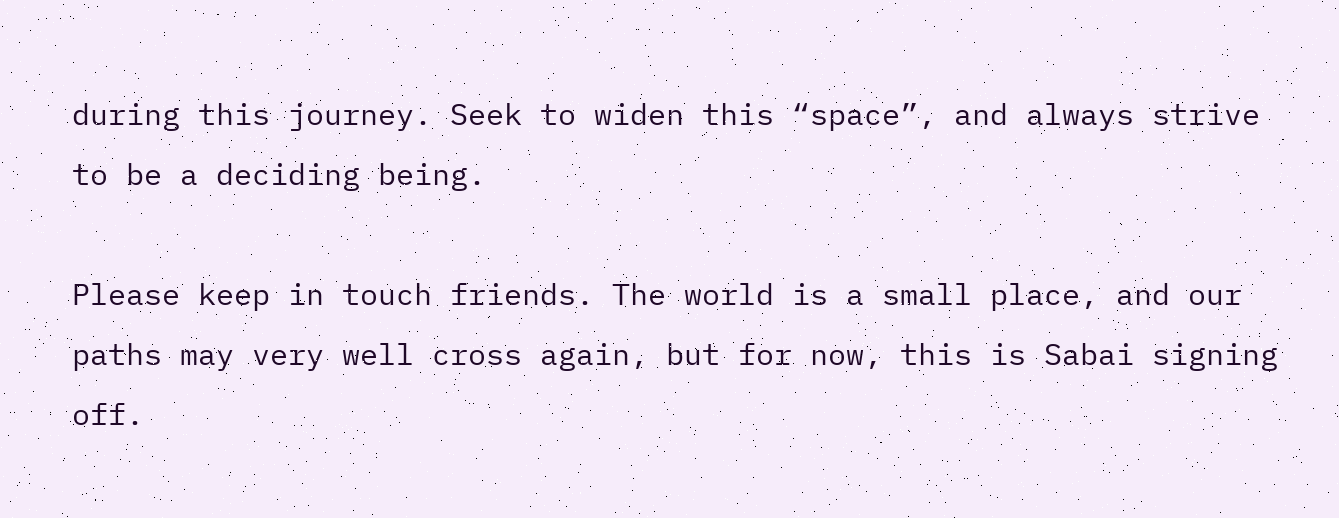during this journey. Seek to widen this “space”, and always strive to be a deciding being.

Please keep in touch friends. The world is a small place, and our paths may very well cross again, but for now, this is Sabai signing off.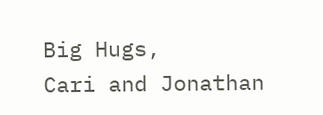Big Hugs,
Cari and Jonathan